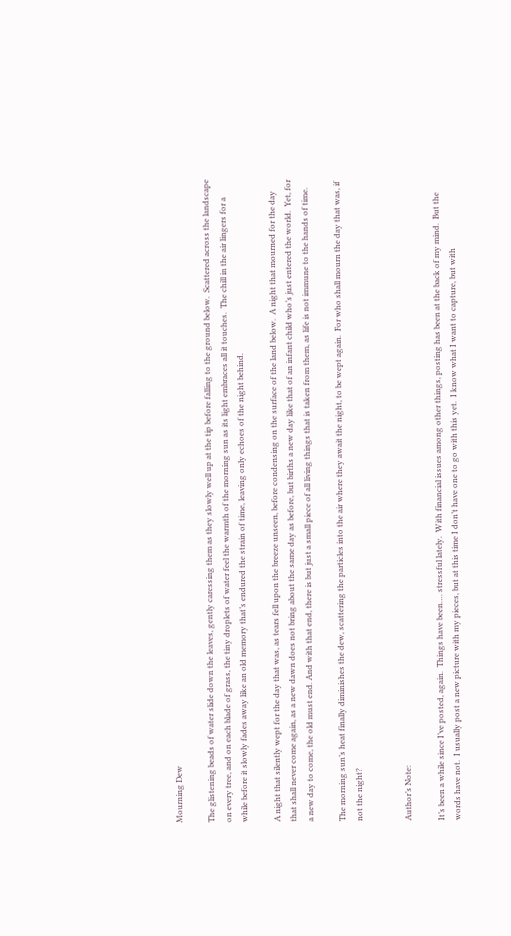Mourning Dew

The glistening beads of water slide down the leaves, gently caressing them as they slowly well up at the tip before falling to the ground below.  Scattered across the landscape on every tree, and on each blade of grass, the tiny droplets of water feel the warmth of the morning sun as its light embraces all it touches.  The chill in the air lingers for a while before it slowly fades away like an old memory that’s endured the strain of time, leaving only echoes of the night behind.

A night that silently wept for the day that was, as tears fell upon the breeze unseen, before condensing on the surface of the land below.  A night that mourned for the day that shall never come again, as a new dawn does not bring about the same day as before, but births a new day like that of an infant child who’s just entered the world.  Yet, for a new day to come, the old must end. And with that end, there is but just a small piece of all living things that is taken from them, as life is not immune to the hands of time.

The morning sun’s heat finally diminishes the dew, scattering the particles into the air where they await the night, to be wept again.  For who shall mourn the day that was, if not the night?


Author’s Note:

It’s been a while since I’ve posted, again.  Things have been…. stressful lately.  With financial issues among other things, posting has been at the back of my mind.  But the words have not.  I usually post a new picture with my pieces, but at this time I don’t have one to go with this yet.  I know what I want to capture, but with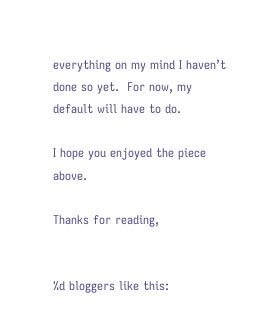everything on my mind I haven’t done so yet.  For now, my default will have to do.

I hope you enjoyed the piece above.

Thanks for reading,


%d bloggers like this: